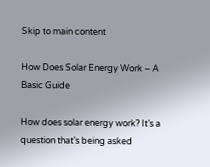Skip to main content

How Does Solar Energy Work – A Basic Guide

How does solar energy work? It’s a question that’s being asked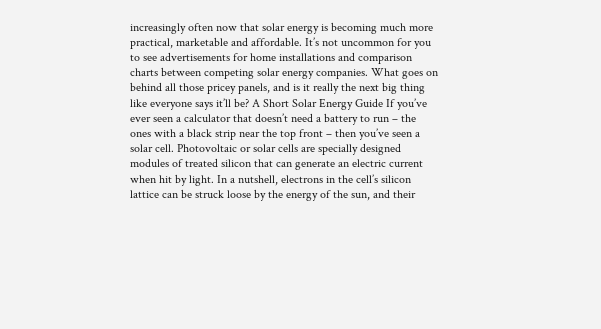increasingly often now that solar energy is becoming much more practical, marketable and affordable. It’s not uncommon for you to see advertisements for home installations and comparison charts between competing solar energy companies. What goes on behind all those pricey panels, and is it really the next big thing like everyone says it’ll be? A Short Solar Energy Guide If you’ve ever seen a calculator that doesn’t need a battery to run – the ones with a black strip near the top front – then you’ve seen a solar cell. Photovoltaic or solar cells are specially designed modules of treated silicon that can generate an electric current when hit by light. In a nutshell, electrons in the cell’s silicon lattice can be struck loose by the energy of the sun, and their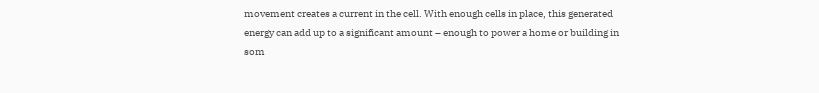movement creates a current in the cell. With enough cells in place, this generated energy can add up to a significant amount – enough to power a home or building in som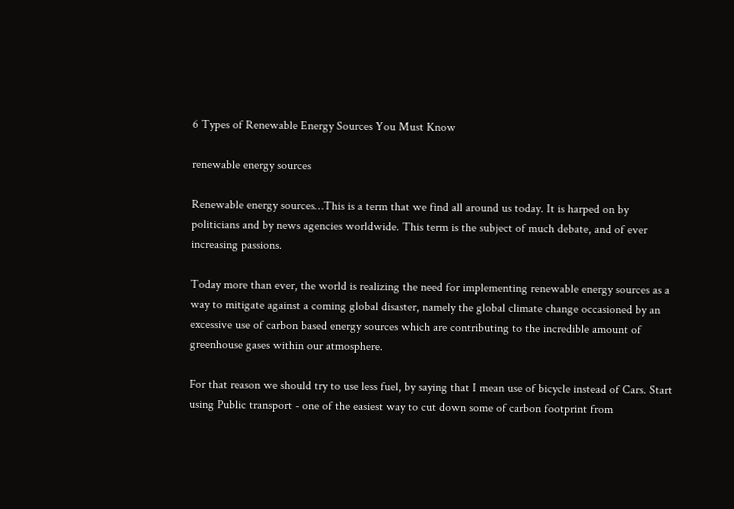6 Types of Renewable Energy Sources You Must Know

renewable energy sources

Renewable energy sources…This is a term that we find all around us today. It is harped on by politicians and by news agencies worldwide. This term is the subject of much debate, and of ever increasing passions.

Today more than ever, the world is realizing the need for implementing renewable energy sources as a way to mitigate against a coming global disaster, namely the global climate change occasioned by an excessive use of carbon based energy sources which are contributing to the incredible amount of greenhouse gases within our atmosphere.

For that reason we should try to use less fuel, by saying that I mean use of bicycle instead of Cars. Start using Public transport - one of the easiest way to cut down some of carbon footprint from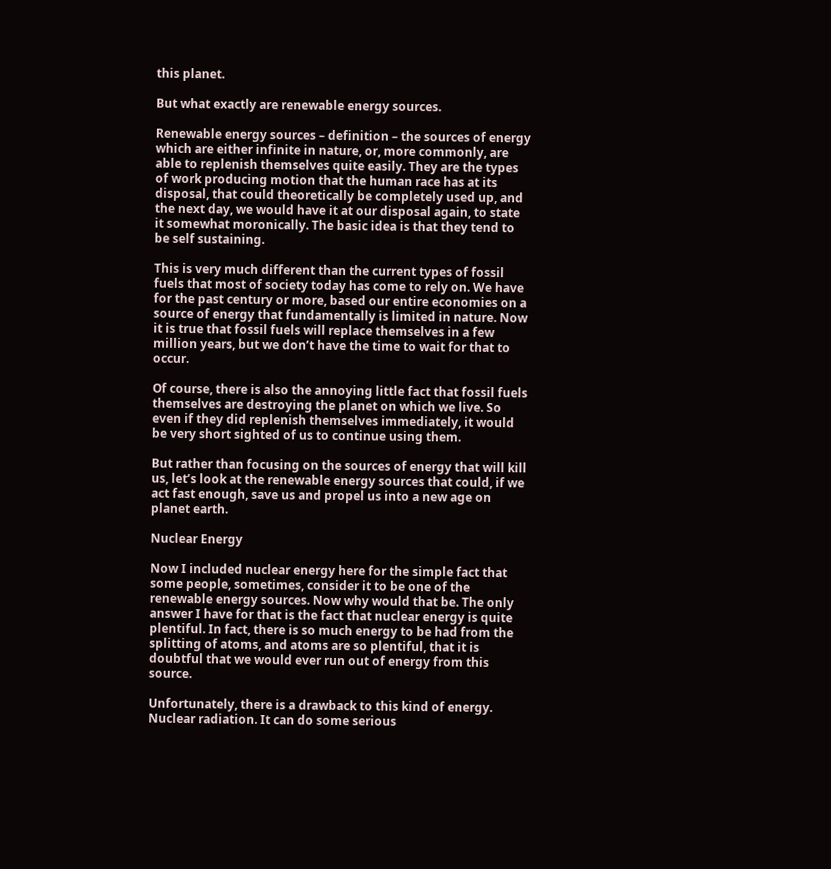this planet.

But what exactly are renewable energy sources.

Renewable energy sources – definition – the sources of energy which are either infinite in nature, or, more commonly, are able to replenish themselves quite easily. They are the types of work producing motion that the human race has at its disposal, that could theoretically be completely used up, and the next day, we would have it at our disposal again, to state it somewhat moronically. The basic idea is that they tend to be self sustaining.

This is very much different than the current types of fossil fuels that most of society today has come to rely on. We have for the past century or more, based our entire economies on a source of energy that fundamentally is limited in nature. Now it is true that fossil fuels will replace themselves in a few million years, but we don’t have the time to wait for that to occur.

Of course, there is also the annoying little fact that fossil fuels themselves are destroying the planet on which we live. So even if they did replenish themselves immediately, it would be very short sighted of us to continue using them.

But rather than focusing on the sources of energy that will kill us, let’s look at the renewable energy sources that could, if we act fast enough, save us and propel us into a new age on planet earth.

Nuclear Energy

Now I included nuclear energy here for the simple fact that some people, sometimes, consider it to be one of the renewable energy sources. Now why would that be. The only answer I have for that is the fact that nuclear energy is quite plentiful. In fact, there is so much energy to be had from the splitting of atoms, and atoms are so plentiful, that it is doubtful that we would ever run out of energy from this source.

Unfortunately, there is a drawback to this kind of energy. Nuclear radiation. It can do some serious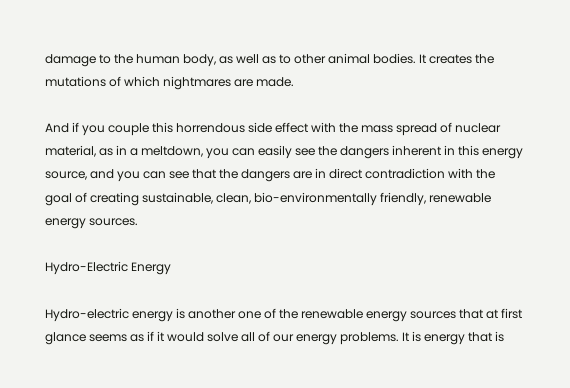damage to the human body, as well as to other animal bodies. It creates the mutations of which nightmares are made.

And if you couple this horrendous side effect with the mass spread of nuclear material, as in a meltdown, you can easily see the dangers inherent in this energy source, and you can see that the dangers are in direct contradiction with the goal of creating sustainable, clean, bio-environmentally friendly, renewable energy sources.

Hydro-Electric Energy

Hydro-electric energy is another one of the renewable energy sources that at first glance seems as if it would solve all of our energy problems. It is energy that is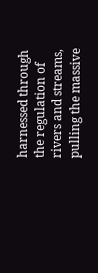harnessed through the regulation of rivers and streams, pulling the massive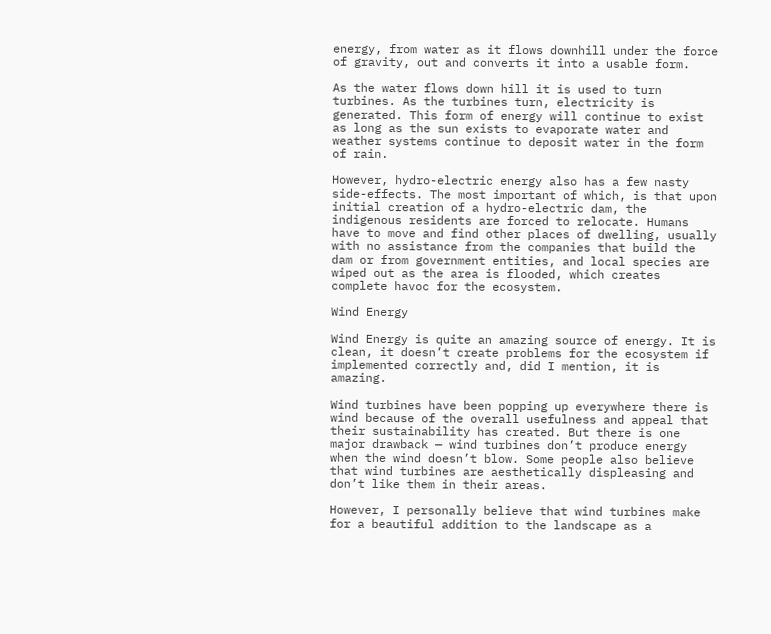energy, from water as it flows downhill under the force of gravity, out and converts it into a usable form.

As the water flows down hill it is used to turn turbines. As the turbines turn, electricity is generated. This form of energy will continue to exist as long as the sun exists to evaporate water and weather systems continue to deposit water in the form of rain.

However, hydro-electric energy also has a few nasty side-effects. The most important of which, is that upon initial creation of a hydro-electric dam, the indigenous residents are forced to relocate. Humans have to move and find other places of dwelling, usually with no assistance from the companies that build the dam or from government entities, and local species are wiped out as the area is flooded, which creates complete havoc for the ecosystem.

Wind Energy

Wind Energy is quite an amazing source of energy. It is clean, it doesn’t create problems for the ecosystem if implemented correctly and, did I mention, it is amazing.

Wind turbines have been popping up everywhere there is wind because of the overall usefulness and appeal that their sustainability has created. But there is one major drawback — wind turbines don’t produce energy when the wind doesn’t blow. Some people also believe that wind turbines are aesthetically displeasing and don’t like them in their areas.

However, I personally believe that wind turbines make for a beautiful addition to the landscape as a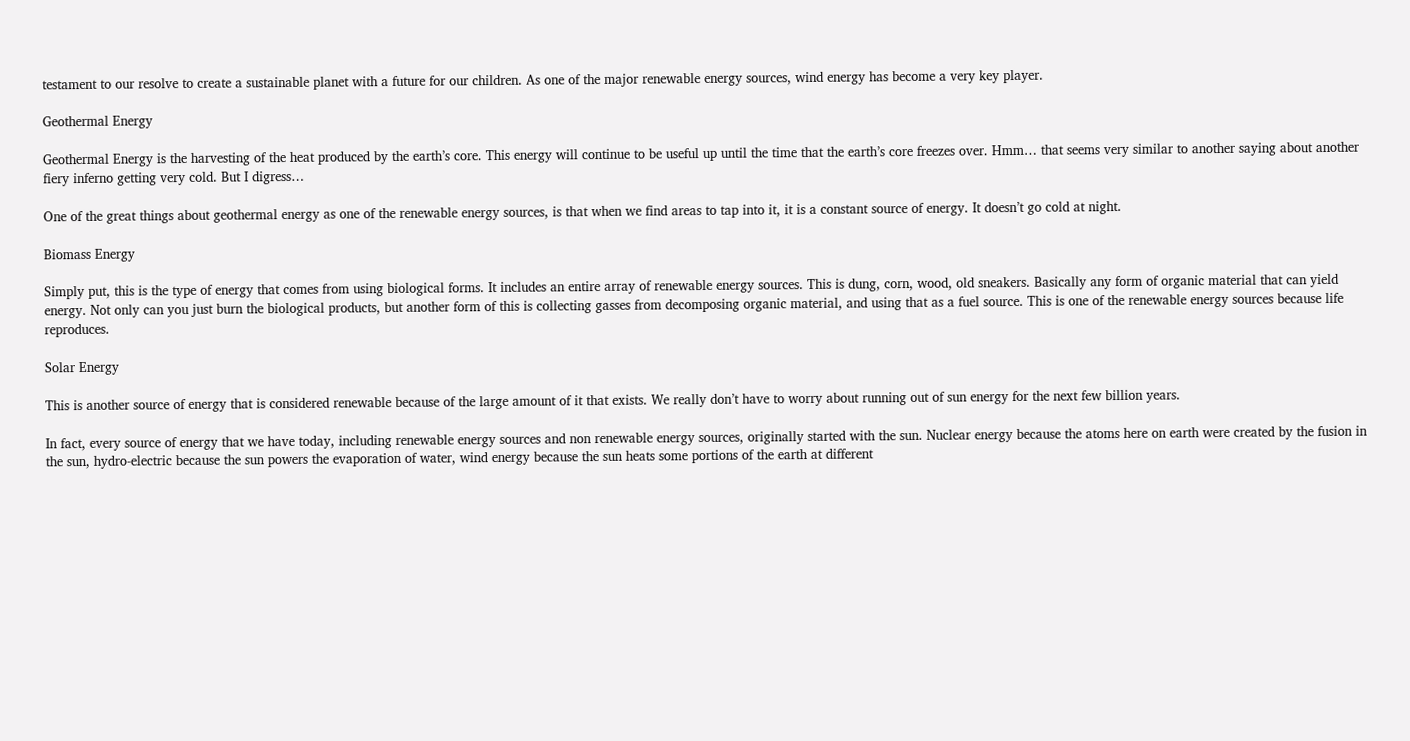testament to our resolve to create a sustainable planet with a future for our children. As one of the major renewable energy sources, wind energy has become a very key player.

Geothermal Energy

Geothermal Energy is the harvesting of the heat produced by the earth’s core. This energy will continue to be useful up until the time that the earth’s core freezes over. Hmm… that seems very similar to another saying about another fiery inferno getting very cold. But I digress…

One of the great things about geothermal energy as one of the renewable energy sources, is that when we find areas to tap into it, it is a constant source of energy. It doesn’t go cold at night.

Biomass Energy

Simply put, this is the type of energy that comes from using biological forms. It includes an entire array of renewable energy sources. This is dung, corn, wood, old sneakers. Basically any form of organic material that can yield energy. Not only can you just burn the biological products, but another form of this is collecting gasses from decomposing organic material, and using that as a fuel source. This is one of the renewable energy sources because life reproduces.

Solar Energy

This is another source of energy that is considered renewable because of the large amount of it that exists. We really don’t have to worry about running out of sun energy for the next few billion years.

In fact, every source of energy that we have today, including renewable energy sources and non renewable energy sources, originally started with the sun. Nuclear energy because the atoms here on earth were created by the fusion in the sun, hydro-electric because the sun powers the evaporation of water, wind energy because the sun heats some portions of the earth at different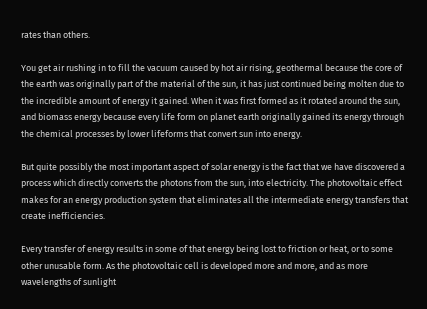rates than others.

You get air rushing in to fill the vacuum caused by hot air rising, geothermal because the core of the earth was originally part of the material of the sun, it has just continued being molten due to the incredible amount of energy it gained. When it was first formed as it rotated around the sun, and biomass energy because every life form on planet earth originally gained its energy through the chemical processes by lower lifeforms that convert sun into energy.

But quite possibly the most important aspect of solar energy is the fact that we have discovered a process which directly converts the photons from the sun, into electricity. The photovoltaic effect makes for an energy production system that eliminates all the intermediate energy transfers that create inefficiencies.

Every transfer of energy results in some of that energy being lost to friction or heat, or to some other unusable form. As the photovoltaic cell is developed more and more, and as more wavelengths of sunlight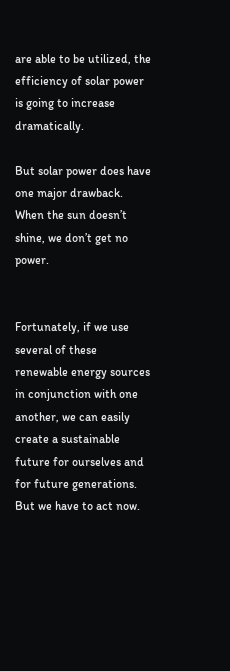are able to be utilized, the efficiency of solar power is going to increase dramatically.

But solar power does have one major drawback. When the sun doesn’t shine, we don’t get no power.


Fortunately, if we use several of these renewable energy sources in conjunction with one another, we can easily create a sustainable future for ourselves and for future generations. But we have to act now.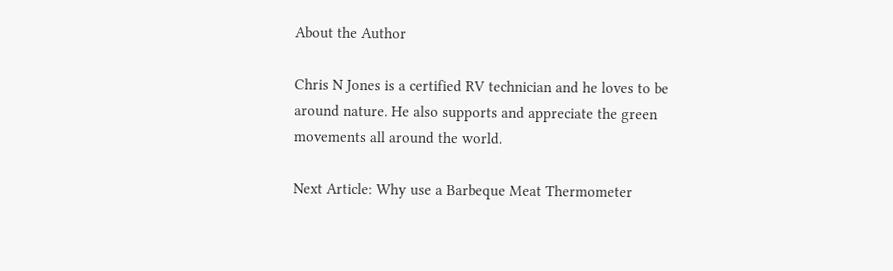About the Author

Chris N Jones is a certified RV technician and he loves to be around nature. He also supports and appreciate the green movements all around the world.

Next Article: Why use a Barbeque Meat Thermometer